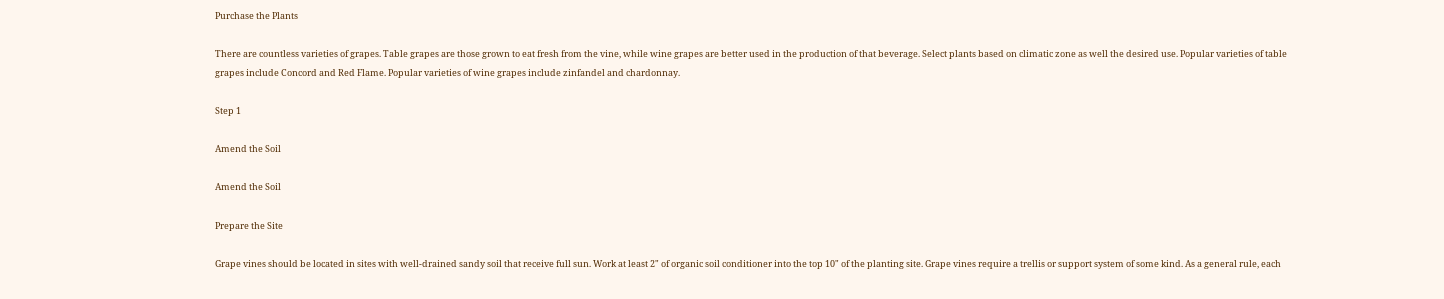Purchase the Plants

There are countless varieties of grapes. Table grapes are those grown to eat fresh from the vine, while wine grapes are better used in the production of that beverage. Select plants based on climatic zone as well the desired use. Popular varieties of table grapes include Concord and Red Flame. Popular varieties of wine grapes include zinfandel and chardonnay.

Step 1

Amend the Soil

Amend the Soil

Prepare the Site

Grape vines should be located in sites with well-drained sandy soil that receive full sun. Work at least 2" of organic soil conditioner into the top 10" of the planting site. Grape vines require a trellis or support system of some kind. As a general rule, each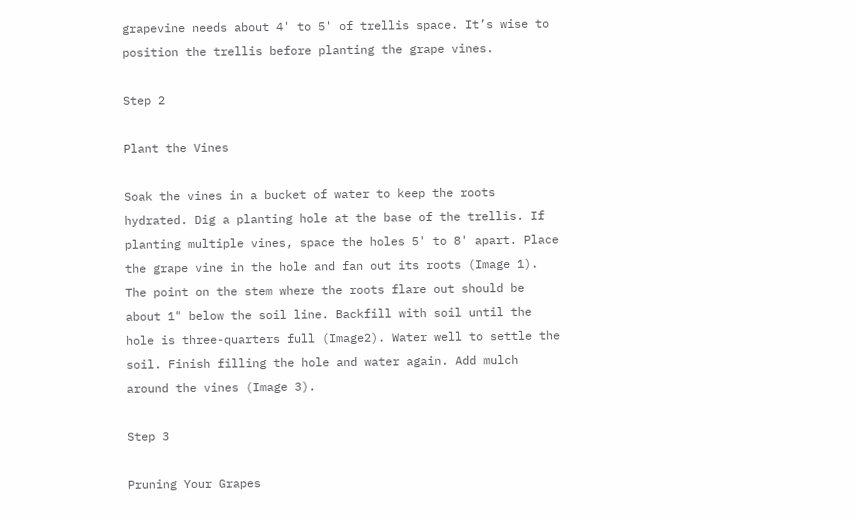grapevine needs about 4' to 5' of trellis space. It’s wise to position the trellis before planting the grape vines.

Step 2

Plant the Vines

Soak the vines in a bucket of water to keep the roots hydrated. Dig a planting hole at the base of the trellis. If planting multiple vines, space the holes 5' to 8' apart. Place the grape vine in the hole and fan out its roots (Image 1). The point on the stem where the roots flare out should be about 1" below the soil line. Backfill with soil until the hole is three-quarters full (Image2). Water well to settle the soil. Finish filling the hole and water again. Add mulch around the vines (Image 3).

Step 3

Pruning Your Grapes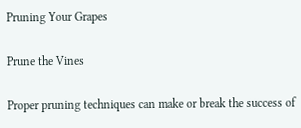Pruning Your Grapes

Prune the Vines

Proper pruning techniques can make or break the success of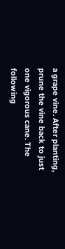a grape vine. After planting, prune the vine back to just one vigorous cane. The following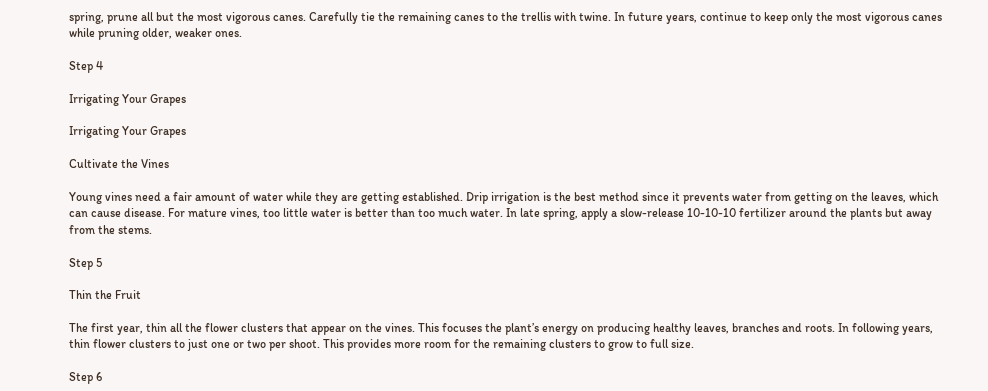spring, prune all but the most vigorous canes. Carefully tie the remaining canes to the trellis with twine. In future years, continue to keep only the most vigorous canes while pruning older, weaker ones.

Step 4

Irrigating Your Grapes

Irrigating Your Grapes

Cultivate the Vines

Young vines need a fair amount of water while they are getting established. Drip irrigation is the best method since it prevents water from getting on the leaves, which can cause disease. For mature vines, too little water is better than too much water. In late spring, apply a slow-release 10-10-10 fertilizer around the plants but away from the stems.

Step 5

Thin the Fruit

The first year, thin all the flower clusters that appear on the vines. This focuses the plant’s energy on producing healthy leaves, branches and roots. In following years, thin flower clusters to just one or two per shoot. This provides more room for the remaining clusters to grow to full size.

Step 6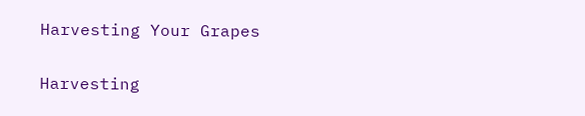Harvesting Your Grapes

Harvesting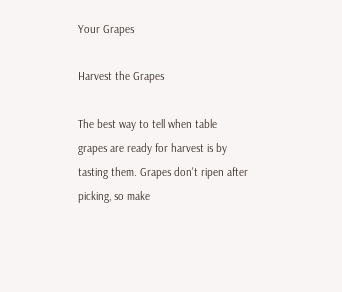Your Grapes

Harvest the Grapes

The best way to tell when table grapes are ready for harvest is by tasting them. Grapes don't ripen after picking, so make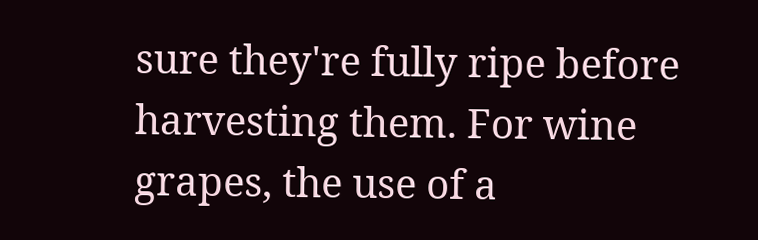sure they're fully ripe before harvesting them. For wine grapes, the use of a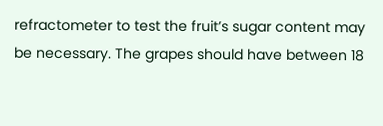refractometer to test the fruit’s sugar content may be necessary. The grapes should have between 18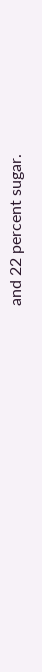and 22 percent sugar.